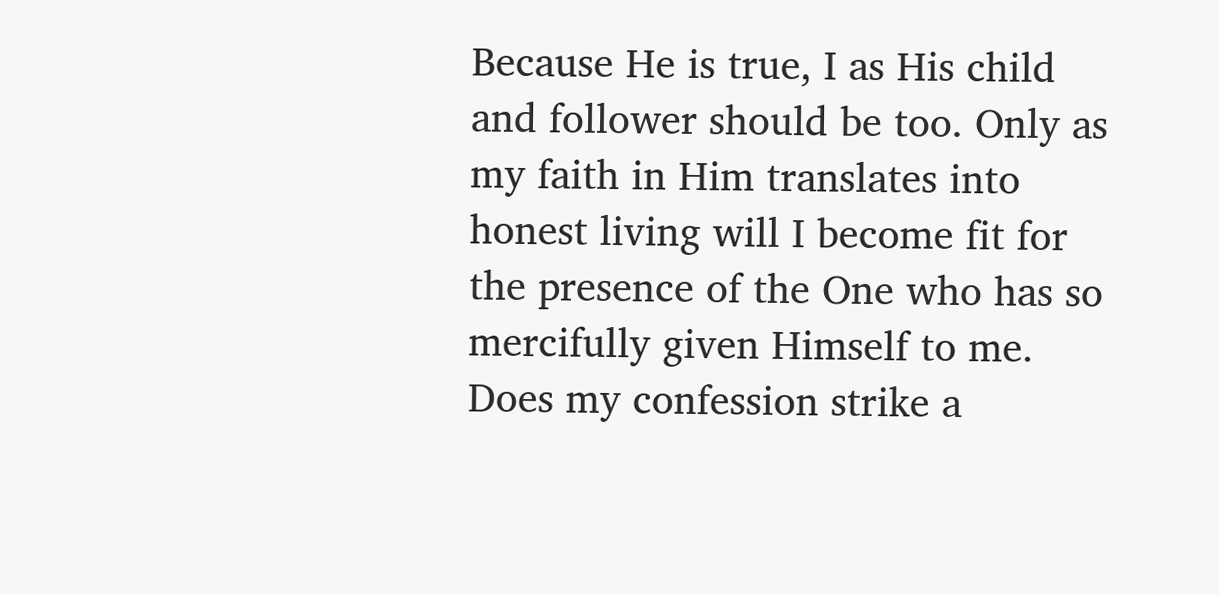Because He is true, I as His child and follower should be too. Only as my faith in Him translates into honest living will I become fit for the presence of the One who has so mercifully given Himself to me. Does my confession strike a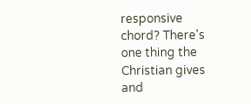responsive chord? There's one thing the Christian gives and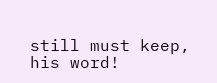still must keep, his word!